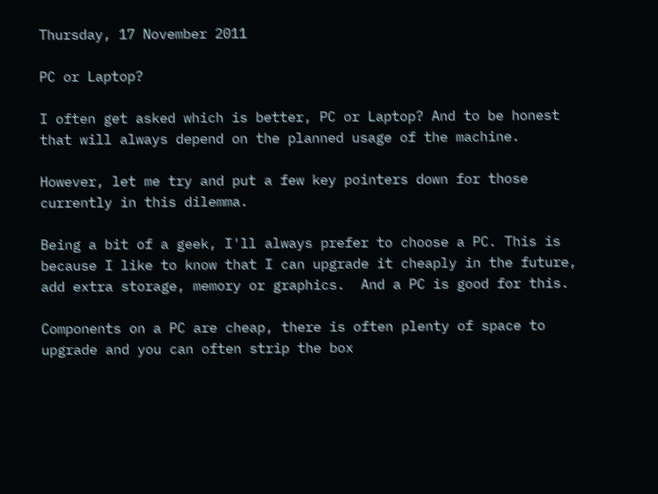Thursday, 17 November 2011

PC or Laptop?

I often get asked which is better, PC or Laptop? And to be honest that will always depend on the planned usage of the machine.

However, let me try and put a few key pointers down for those currently in this dilemma.

Being a bit of a geek, I'll always prefer to choose a PC. This is because I like to know that I can upgrade it cheaply in the future, add extra storage, memory or graphics.  And a PC is good for this.

Components on a PC are cheap, there is often plenty of space to upgrade and you can often strip the box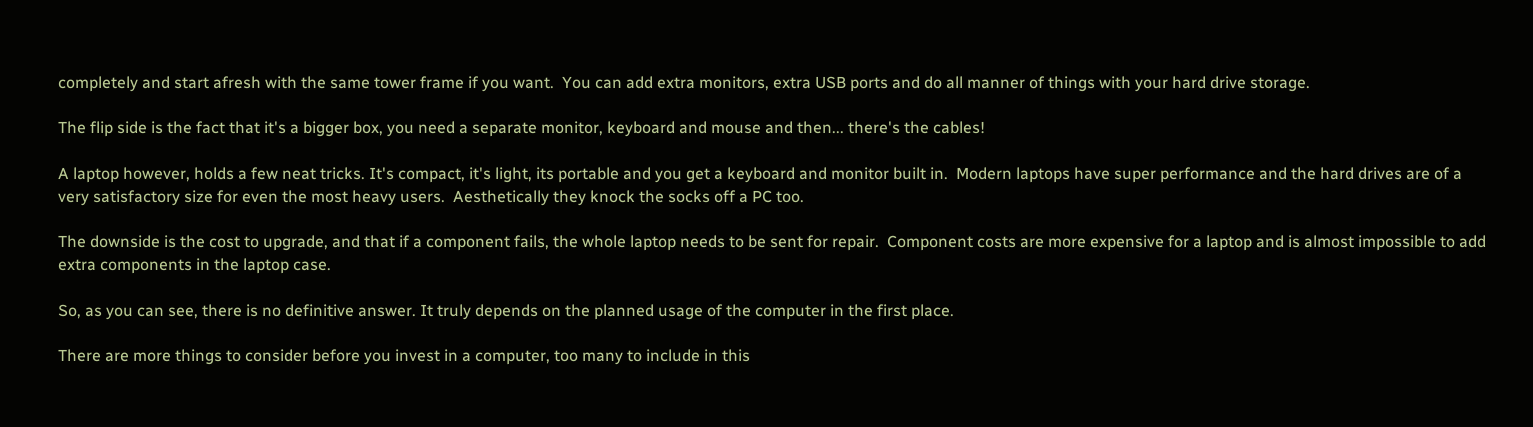completely and start afresh with the same tower frame if you want.  You can add extra monitors, extra USB ports and do all manner of things with your hard drive storage.

The flip side is the fact that it's a bigger box, you need a separate monitor, keyboard and mouse and then... there's the cables!

A laptop however, holds a few neat tricks. It's compact, it's light, its portable and you get a keyboard and monitor built in.  Modern laptops have super performance and the hard drives are of a very satisfactory size for even the most heavy users.  Aesthetically they knock the socks off a PC too.

The downside is the cost to upgrade, and that if a component fails, the whole laptop needs to be sent for repair.  Component costs are more expensive for a laptop and is almost impossible to add extra components in the laptop case.

So, as you can see, there is no definitive answer. It truly depends on the planned usage of the computer in the first place.

There are more things to consider before you invest in a computer, too many to include in this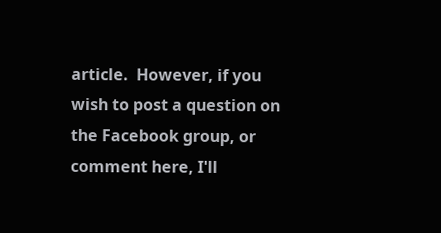article.  However, if you wish to post a question on the Facebook group, or comment here, I'll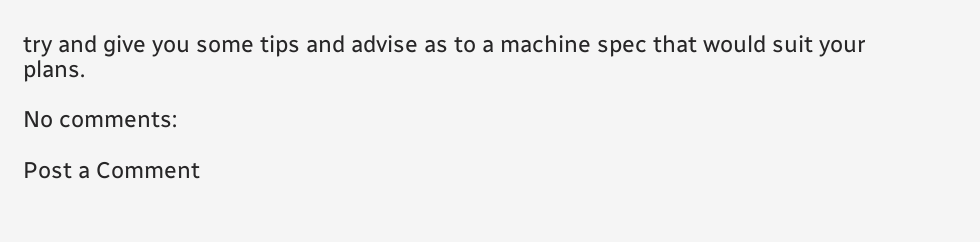try and give you some tips and advise as to a machine spec that would suit your plans.

No comments:

Post a Comment